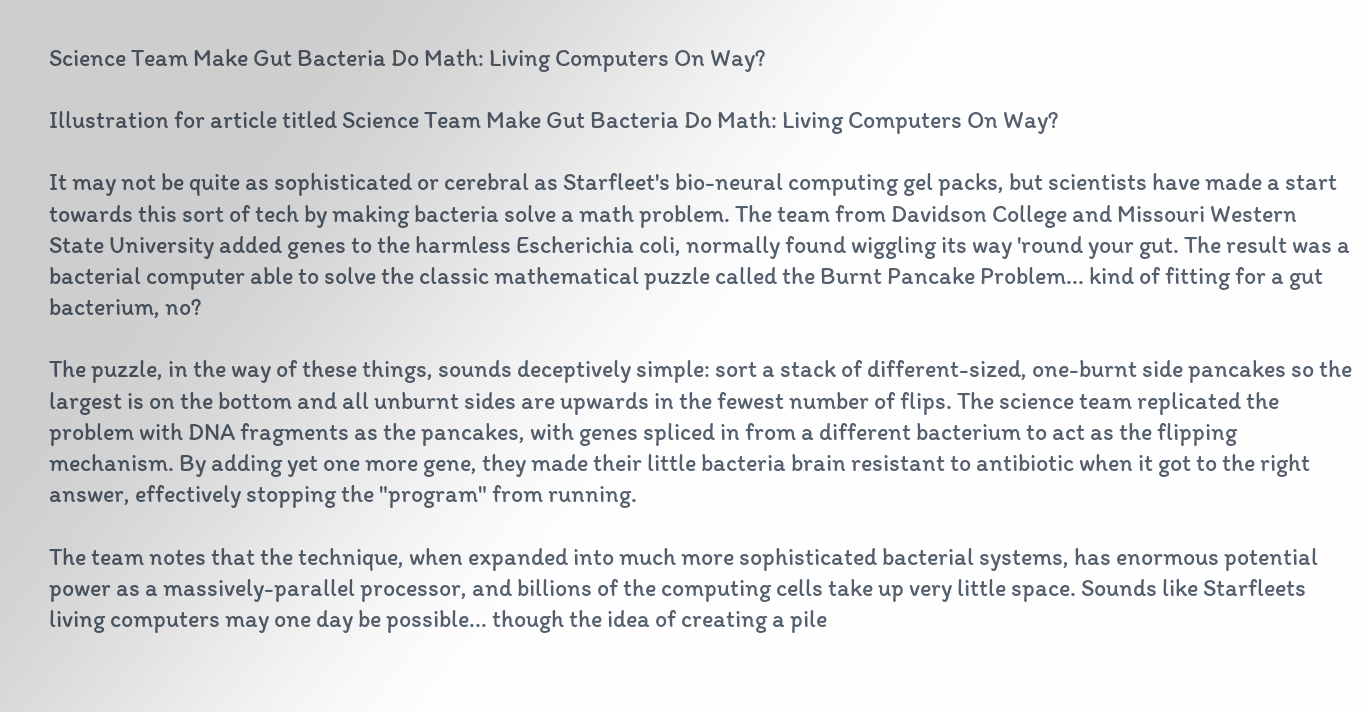Science Team Make Gut Bacteria Do Math: Living Computers On Way?

Illustration for article titled Science Team Make Gut Bacteria Do Math: Living Computers On Way?

It may not be quite as sophisticated or cerebral as Starfleet's bio-neural computing gel packs, but scientists have made a start towards this sort of tech by making bacteria solve a math problem. The team from Davidson College and Missouri Western State University added genes to the harmless Escherichia coli, normally found wiggling its way 'round your gut. The result was a bacterial computer able to solve the classic mathematical puzzle called the Burnt Pancake Problem... kind of fitting for a gut bacterium, no?

The puzzle, in the way of these things, sounds deceptively simple: sort a stack of different-sized, one-burnt side pancakes so the largest is on the bottom and all unburnt sides are upwards in the fewest number of flips. The science team replicated the problem with DNA fragments as the pancakes, with genes spliced in from a different bacterium to act as the flipping mechanism. By adding yet one more gene, they made their little bacteria brain resistant to antibiotic when it got to the right answer, effectively stopping the "program" from running.

The team notes that the technique, when expanded into much more sophisticated bacterial systems, has enormous potential power as a massively-parallel processor, and billions of the computing cells take up very little space. Sounds like Starfleets living computers may one day be possible... though the idea of creating a pile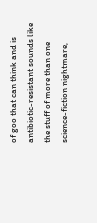of goo that can think and is antibiotic-resistant sounds like the stuff of more than one science-fiction nightmare,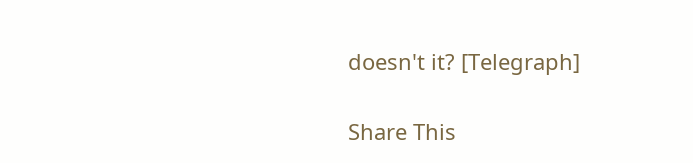doesn't it? [Telegraph]

Share This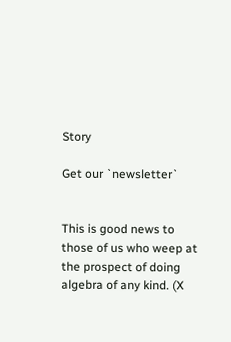Story

Get our `newsletter`


This is good news to those of us who weep at the prospect of doing algebra of any kind. (X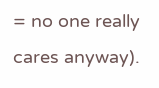= no one really cares anyway).